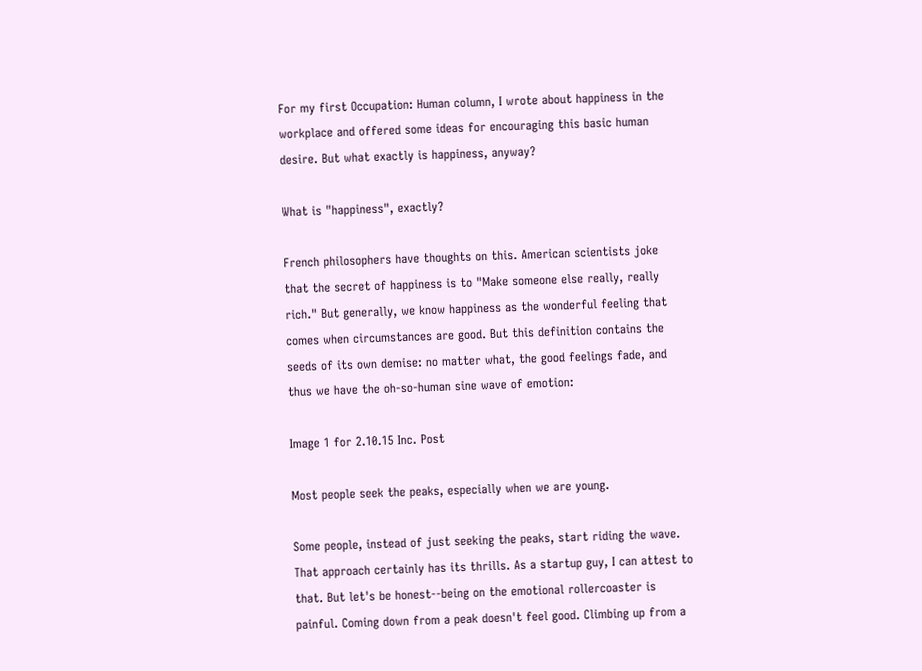For my first Occupation: Human column, I wrote about happiness in the workplace and offered some ideas for encouraging this basic human desire. But what exactly is happiness, anyway?

What is "happiness", exactly?

French philosophers have thoughts on this. American scientists joke that the secret of happiness is to "Make someone else really, really rich." But generally, we know happiness as the wonderful feeling that comes when circumstances are good. But this definition contains the seeds of its own demise: no matter what, the good feelings fade, and thus we have the oh-so-human sine wave of emotion:

Image 1 for 2.10.15 Inc. Post

Most people seek the peaks, especially when we are young.

Some people, instead of just seeking the peaks, start riding the wave. That approach certainly has its thrills. As a startup guy, I can attest to that. But let's be honest--being on the emotional rollercoaster is painful. Coming down from a peak doesn't feel good. Climbing up from a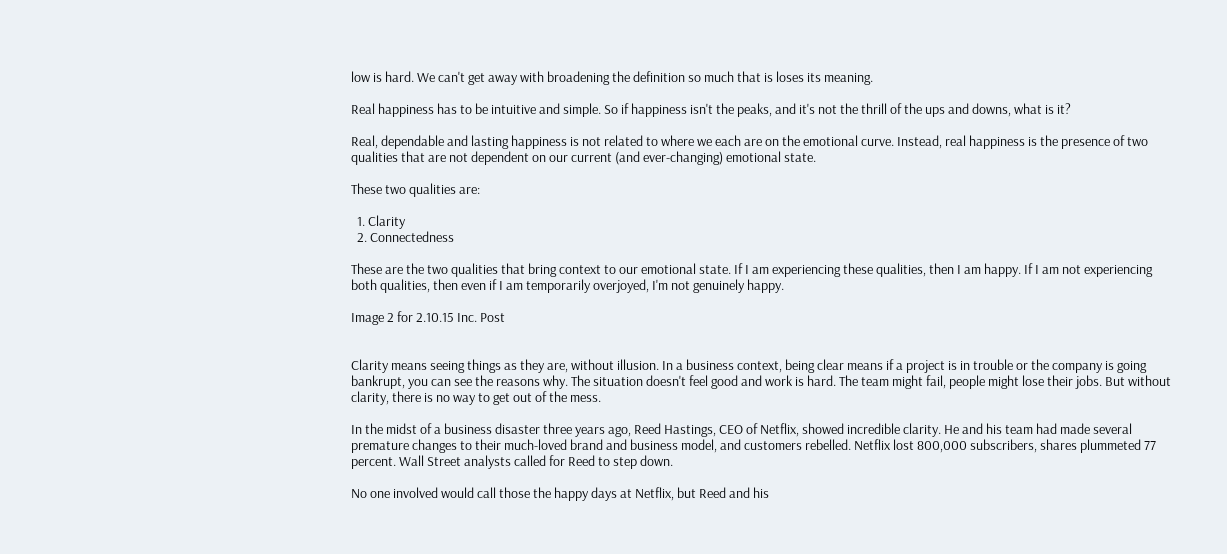low is hard. We can't get away with broadening the definition so much that is loses its meaning.

Real happiness has to be intuitive and simple. So if happiness isn't the peaks, and it's not the thrill of the ups and downs, what is it?

Real, dependable and lasting happiness is not related to where we each are on the emotional curve. Instead, real happiness is the presence of two qualities that are not dependent on our current (and ever-changing) emotional state.

These two qualities are:

  1. Clarity
  2. Connectedness

These are the two qualities that bring context to our emotional state. If I am experiencing these qualities, then I am happy. If I am not experiencing both qualities, then even if I am temporarily overjoyed, I'm not genuinely happy.

Image 2 for 2.10.15 Inc. Post


Clarity means seeing things as they are, without illusion. In a business context, being clear means if a project is in trouble or the company is going bankrupt, you can see the reasons why. The situation doesn't feel good and work is hard. The team might fail, people might lose their jobs. But without clarity, there is no way to get out of the mess.

In the midst of a business disaster three years ago, Reed Hastings, CEO of Netflix, showed incredible clarity. He and his team had made several premature changes to their much-loved brand and business model, and customers rebelled. Netflix lost 800,000 subscribers, shares plummeted 77 percent. Wall Street analysts called for Reed to step down.

No one involved would call those the happy days at Netflix, but Reed and his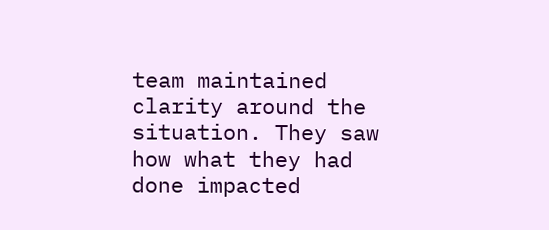team maintained clarity around the situation. They saw how what they had done impacted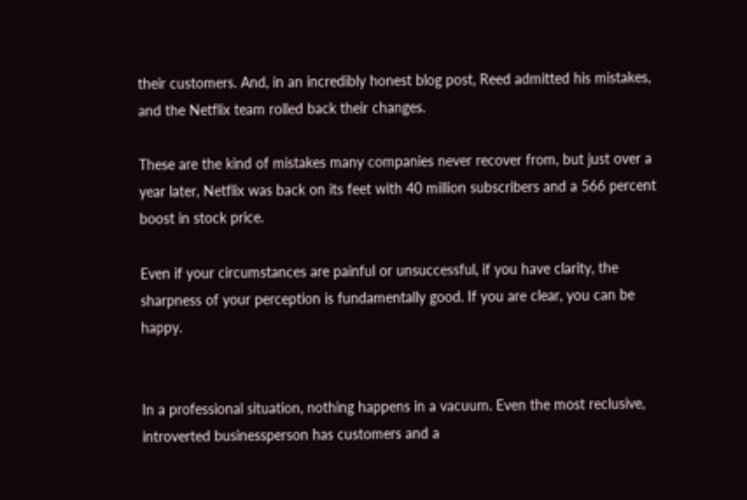their customers. And, in an incredibly honest blog post, Reed admitted his mistakes, and the Netflix team rolled back their changes.

These are the kind of mistakes many companies never recover from, but just over a year later, Netflix was back on its feet with 40 million subscribers and a 566 percent boost in stock price.

Even if your circumstances are painful or unsuccessful, if you have clarity, the sharpness of your perception is fundamentally good. If you are clear, you can be happy.


In a professional situation, nothing happens in a vacuum. Even the most reclusive, introverted businessperson has customers and a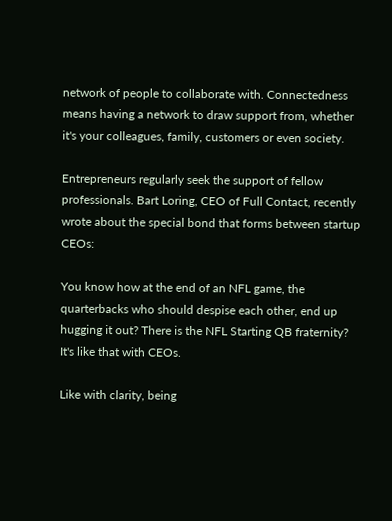network of people to collaborate with. Connectedness means having a network to draw support from, whether it's your colleagues, family, customers or even society.

Entrepreneurs regularly seek the support of fellow professionals. Bart Loring, CEO of Full Contact, recently wrote about the special bond that forms between startup CEOs:

You know how at the end of an NFL game, the quarterbacks who should despise each other, end up hugging it out? There is the NFL Starting QB fraternity? It's like that with CEOs.

Like with clarity, being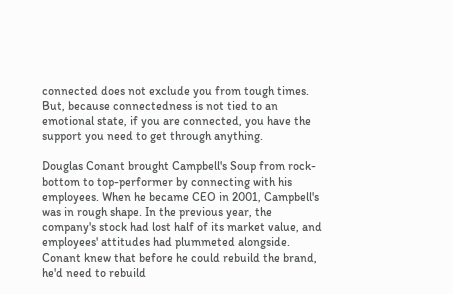connected does not exclude you from tough times. But, because connectedness is not tied to an emotional state, if you are connected, you have the support you need to get through anything.

Douglas Conant brought Campbell's Soup from rock-bottom to top-performer by connecting with his employees. When he became CEO in 2001, Campbell's was in rough shape. In the previous year, the company's stock had lost half of its market value, and employees' attitudes had plummeted alongside. Conant knew that before he could rebuild the brand, he'd need to rebuild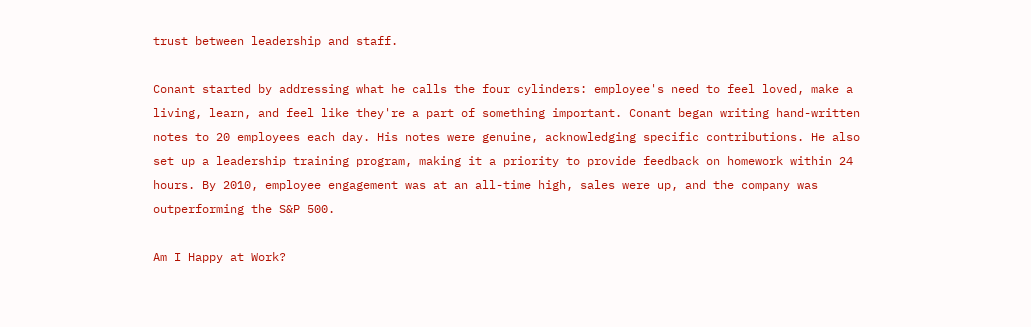trust between leadership and staff.

Conant started by addressing what he calls the four cylinders: employee's need to feel loved, make a living, learn, and feel like they're a part of something important. Conant began writing hand-written notes to 20 employees each day. His notes were genuine, acknowledging specific contributions. He also set up a leadership training program, making it a priority to provide feedback on homework within 24 hours. By 2010, employee engagement was at an all-time high, sales were up, and the company was outperforming the S&P 500.

Am I Happy at Work?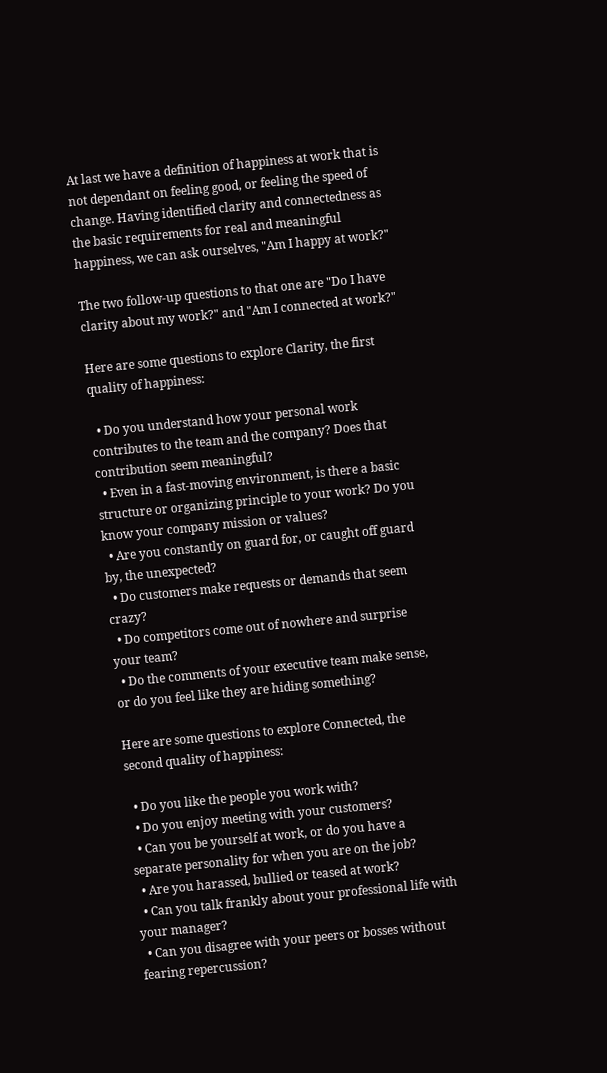At last we have a definition of happiness at work that is not dependant on feeling good, or feeling the speed of change. Having identified clarity and connectedness as the basic requirements for real and meaningful happiness, we can ask ourselves, "Am I happy at work?"

The two follow-up questions to that one are "Do I have clarity about my work?" and "Am I connected at work?"

Here are some questions to explore Clarity, the first quality of happiness:

  • Do you understand how your personal work contributes to the team and the company? Does that contribution seem meaningful?
  • Even in a fast-moving environment, is there a basic structure or organizing principle to your work? Do you know your company mission or values?
  • Are you constantly on guard for, or caught off guard by, the unexpected?
  • Do customers make requests or demands that seem crazy?
  • Do competitors come out of nowhere and surprise your team?
  • Do the comments of your executive team make sense, or do you feel like they are hiding something?

Here are some questions to explore Connected, the second quality of happiness:

  • Do you like the people you work with?
  • Do you enjoy meeting with your customers?
  • Can you be yourself at work, or do you have a separate personality for when you are on the job?
  • Are you harassed, bullied or teased at work?
  • Can you talk frankly about your professional life with your manager?
  • Can you disagree with your peers or bosses without fearing repercussion?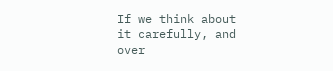If we think about it carefully, and over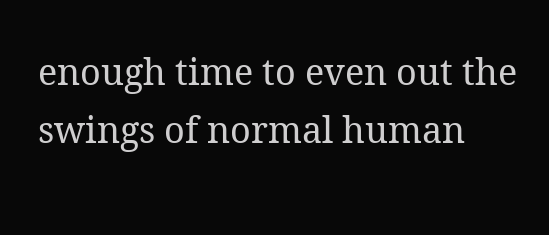enough time to even out the swings of normal human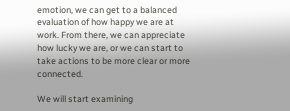emotion, we can get to a balanced evaluation of how happy we are at work. From there, we can appreciate how lucky we are, or we can start to take actions to be more clear or more connected.

We will start examining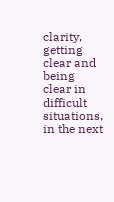clarity, getting clear and being clear in difficult situations, in the next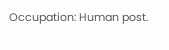Occupation: Human post.